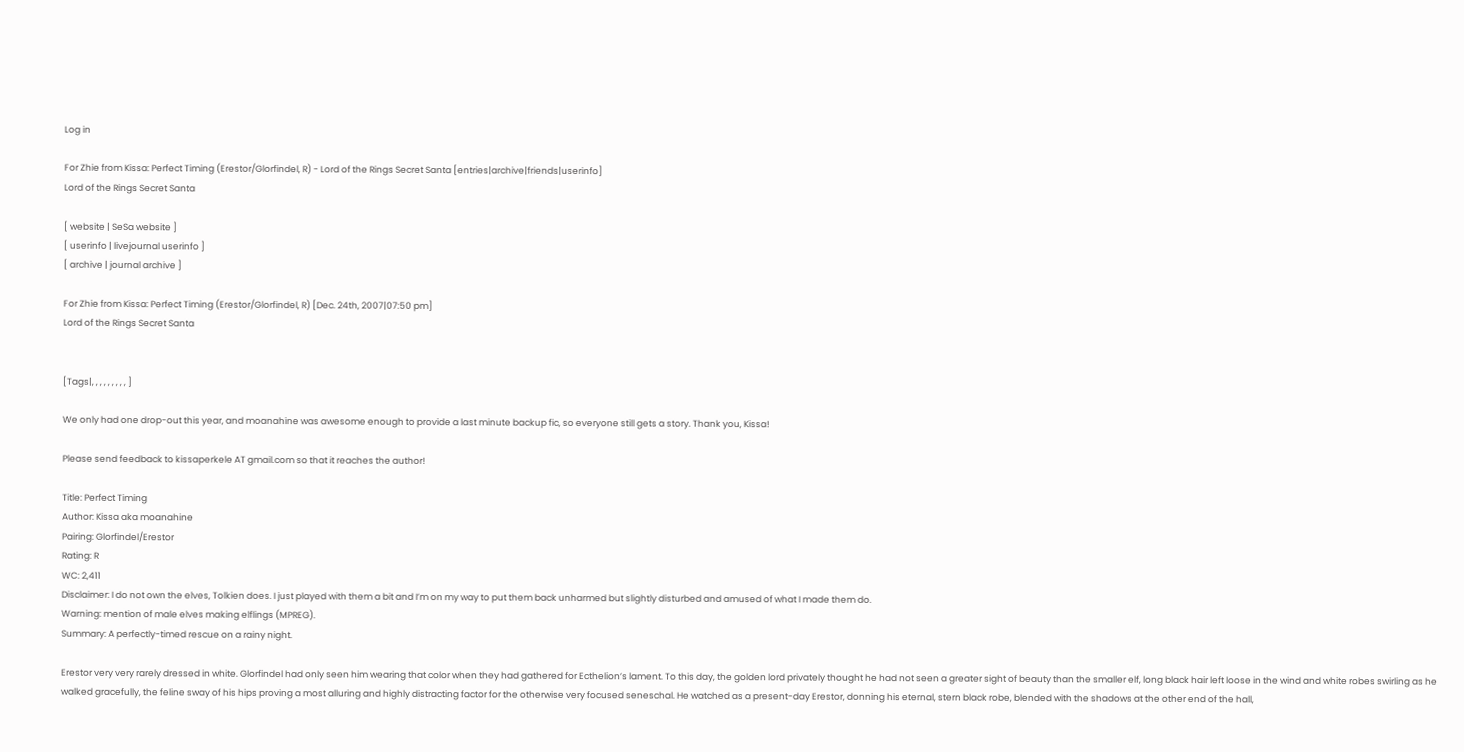Log in

For Zhie from Kissa: Perfect Timing (Erestor/Glorfindel, R) - Lord of the Rings Secret Santa [entries|archive|friends|userinfo]
Lord of the Rings Secret Santa

[ website | SeSa website ]
[ userinfo | livejournal userinfo ]
[ archive | journal archive ]

For Zhie from Kissa: Perfect Timing (Erestor/Glorfindel, R) [Dec. 24th, 2007|07:50 pm]
Lord of the Rings Secret Santa


[Tags|, , , , , , , , , ]

We only had one drop-out this year, and moanahine was awesome enough to provide a last minute backup fic, so everyone still gets a story. Thank you, Kissa!

Please send feedback to kissaperkele AT gmail.com so that it reaches the author!

Title: Perfect Timing
Author: Kissa aka moanahine
Pairing: Glorfindel/Erestor
Rating: R
WC: 2,411
Disclaimer: I do not own the elves, Tolkien does. I just played with them a bit and I’m on my way to put them back unharmed but slightly disturbed and amused of what I made them do.
Warning: mention of male elves making elflings (MPREG).
Summary: A perfectly-timed rescue on a rainy night.

Erestor very very rarely dressed in white. Glorfindel had only seen him wearing that color when they had gathered for Ecthelion’s lament. To this day, the golden lord privately thought he had not seen a greater sight of beauty than the smaller elf, long black hair left loose in the wind and white robes swirling as he walked gracefully, the feline sway of his hips proving a most alluring and highly distracting factor for the otherwise very focused seneschal. He watched as a present-day Erestor, donning his eternal, stern black robe, blended with the shadows at the other end of the hall,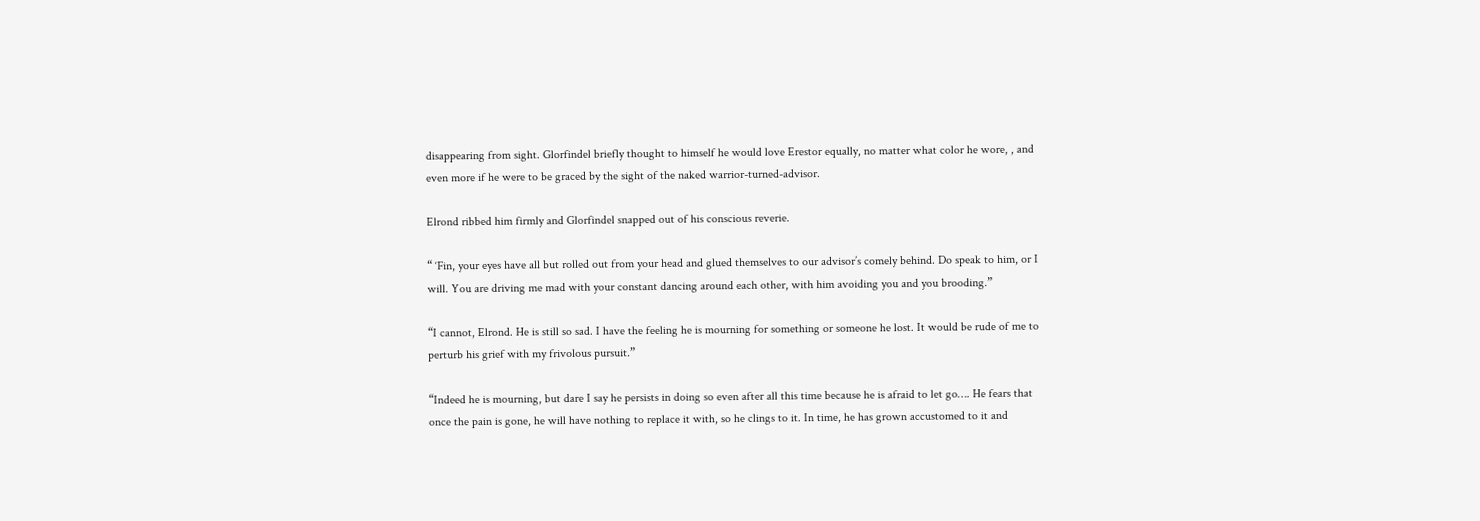disappearing from sight. Glorfindel briefly thought to himself he would love Erestor equally, no matter what color he wore, , and even more if he were to be graced by the sight of the naked warrior-turned-advisor.

Elrond ribbed him firmly and Glorfindel snapped out of his conscious reverie.

“ ‘Fin, your eyes have all but rolled out from your head and glued themselves to our advisor’s comely behind. Do speak to him, or I will. You are driving me mad with your constant dancing around each other, with him avoiding you and you brooding.”

“I cannot, Elrond. He is still so sad. I have the feeling he is mourning for something or someone he lost. It would be rude of me to perturb his grief with my frivolous pursuit.”

“Indeed he is mourning, but dare I say he persists in doing so even after all this time because he is afraid to let go…. He fears that once the pain is gone, he will have nothing to replace it with, so he clings to it. In time, he has grown accustomed to it and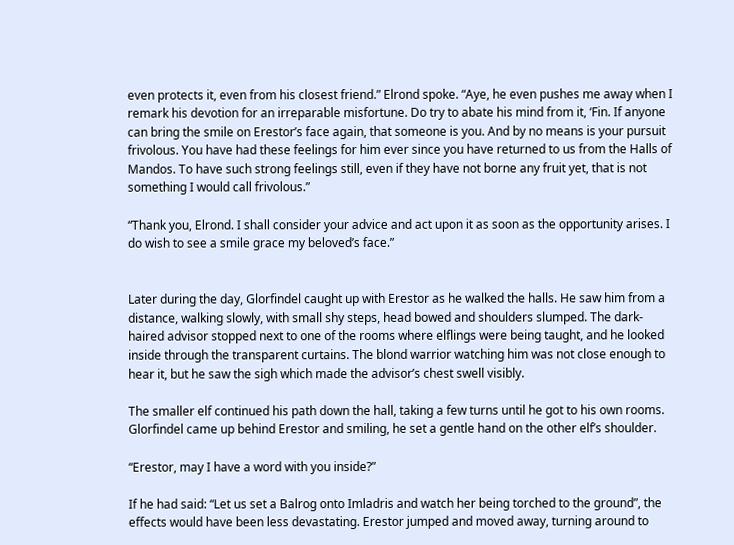even protects it, even from his closest friend.” Elrond spoke. “Aye, he even pushes me away when I remark his devotion for an irreparable misfortune. Do try to abate his mind from it, ‘Fin. If anyone can bring the smile on Erestor’s face again, that someone is you. And by no means is your pursuit frivolous. You have had these feelings for him ever since you have returned to us from the Halls of Mandos. To have such strong feelings still, even if they have not borne any fruit yet, that is not something I would call frivolous.”

“Thank you, Elrond. I shall consider your advice and act upon it as soon as the opportunity arises. I do wish to see a smile grace my beloved’s face.”


Later during the day, Glorfindel caught up with Erestor as he walked the halls. He saw him from a distance, walking slowly, with small shy steps, head bowed and shoulders slumped. The dark-haired advisor stopped next to one of the rooms where elflings were being taught, and he looked inside through the transparent curtains. The blond warrior watching him was not close enough to hear it, but he saw the sigh which made the advisor’s chest swell visibly.

The smaller elf continued his path down the hall, taking a few turns until he got to his own rooms. Glorfindel came up behind Erestor and smiling, he set a gentle hand on the other elf’s shoulder.

“Erestor, may I have a word with you inside?”

If he had said: “Let us set a Balrog onto Imladris and watch her being torched to the ground”, the effects would have been less devastating. Erestor jumped and moved away, turning around to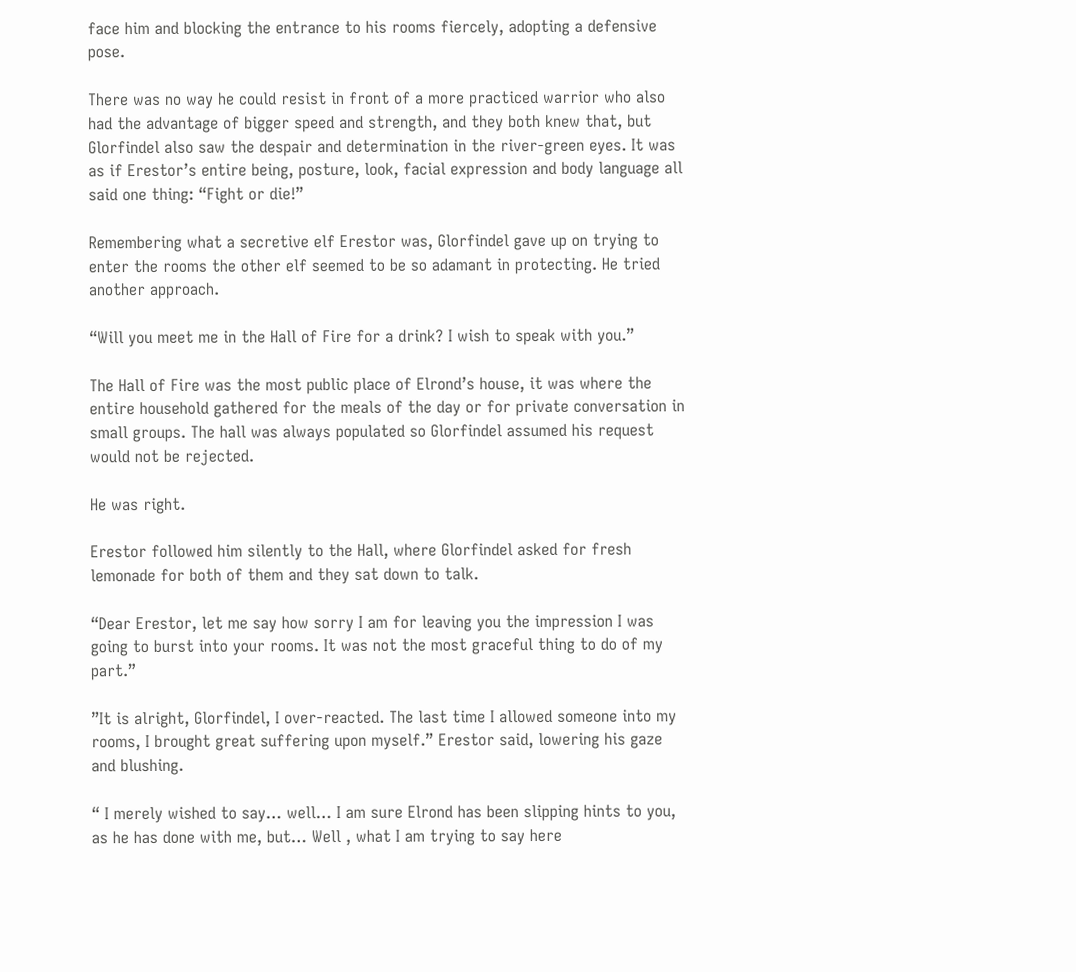face him and blocking the entrance to his rooms fiercely, adopting a defensive pose.

There was no way he could resist in front of a more practiced warrior who also had the advantage of bigger speed and strength, and they both knew that, but Glorfindel also saw the despair and determination in the river-green eyes. It was as if Erestor’s entire being, posture, look, facial expression and body language all said one thing: “Fight or die!”

Remembering what a secretive elf Erestor was, Glorfindel gave up on trying to enter the rooms the other elf seemed to be so adamant in protecting. He tried another approach.

“Will you meet me in the Hall of Fire for a drink? I wish to speak with you.”

The Hall of Fire was the most public place of Elrond’s house, it was where the entire household gathered for the meals of the day or for private conversation in small groups. The hall was always populated so Glorfindel assumed his request would not be rejected.

He was right.

Erestor followed him silently to the Hall, where Glorfindel asked for fresh lemonade for both of them and they sat down to talk.

“Dear Erestor, let me say how sorry I am for leaving you the impression I was going to burst into your rooms. It was not the most graceful thing to do of my part.”

”It is alright, Glorfindel, I over-reacted. The last time I allowed someone into my rooms, I brought great suffering upon myself.” Erestor said, lowering his gaze and blushing.

“ I merely wished to say… well… I am sure Elrond has been slipping hints to you, as he has done with me, but… Well , what I am trying to say here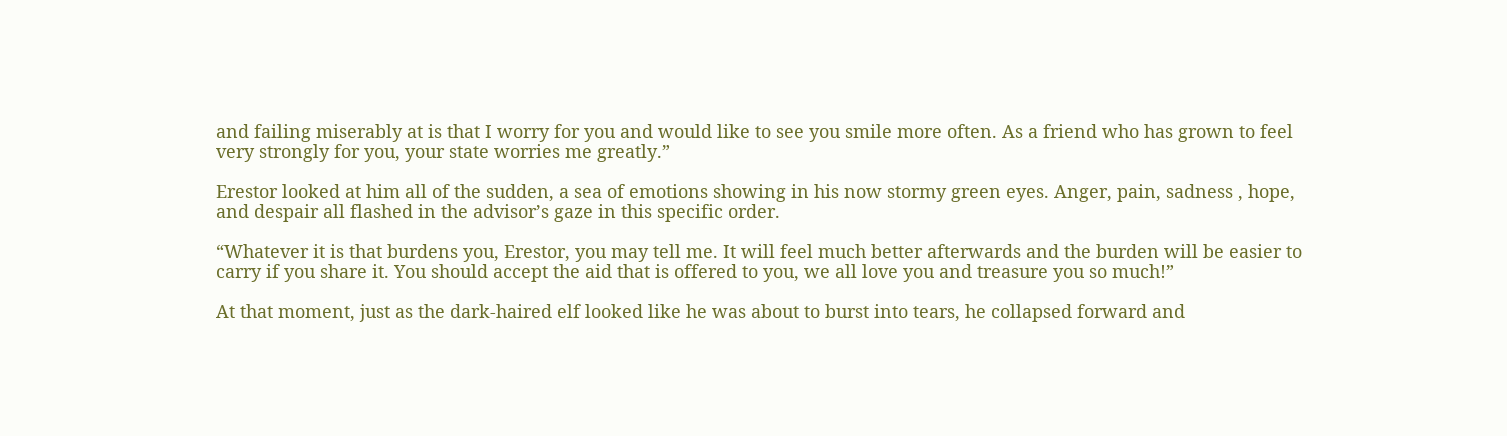and failing miserably at is that I worry for you and would like to see you smile more often. As a friend who has grown to feel very strongly for you, your state worries me greatly.”

Erestor looked at him all of the sudden, a sea of emotions showing in his now stormy green eyes. Anger, pain, sadness , hope, and despair all flashed in the advisor’s gaze in this specific order.

“Whatever it is that burdens you, Erestor, you may tell me. It will feel much better afterwards and the burden will be easier to carry if you share it. You should accept the aid that is offered to you, we all love you and treasure you so much!”

At that moment, just as the dark-haired elf looked like he was about to burst into tears, he collapsed forward and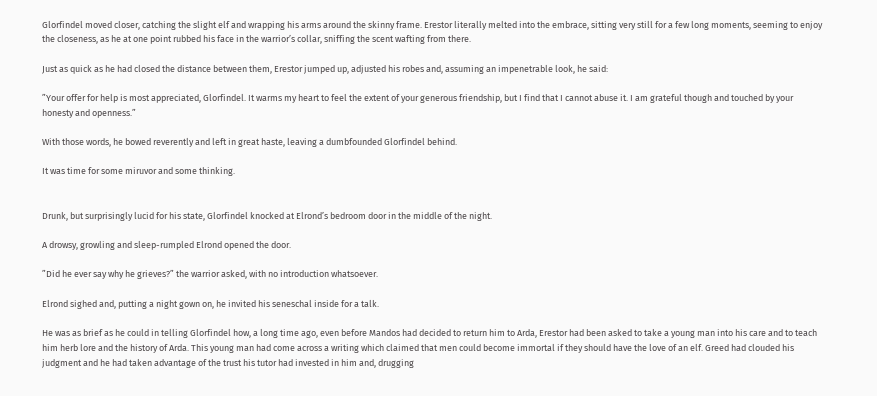Glorfindel moved closer, catching the slight elf and wrapping his arms around the skinny frame. Erestor literally melted into the embrace, sitting very still for a few long moments, seeming to enjoy the closeness, as he at one point rubbed his face in the warrior’s collar, sniffing the scent wafting from there.

Just as quick as he had closed the distance between them, Erestor jumped up, adjusted his robes and, assuming an impenetrable look, he said:

”Your offer for help is most appreciated, Glorfindel. It warms my heart to feel the extent of your generous friendship, but I find that I cannot abuse it. I am grateful though and touched by your honesty and openness.”

With those words, he bowed reverently and left in great haste, leaving a dumbfounded Glorfindel behind.

It was time for some miruvor and some thinking.


Drunk, but surprisingly lucid for his state, Glorfindel knocked at Elrond’s bedroom door in the middle of the night.

A drowsy, growling and sleep-rumpled Elrond opened the door.

”Did he ever say why he grieves?” the warrior asked, with no introduction whatsoever.

Elrond sighed and, putting a night gown on, he invited his seneschal inside for a talk.

He was as brief as he could in telling Glorfindel how, a long time ago, even before Mandos had decided to return him to Arda, Erestor had been asked to take a young man into his care and to teach him herb lore and the history of Arda. This young man had come across a writing which claimed that men could become immortal if they should have the love of an elf. Greed had clouded his judgment and he had taken advantage of the trust his tutor had invested in him and, drugging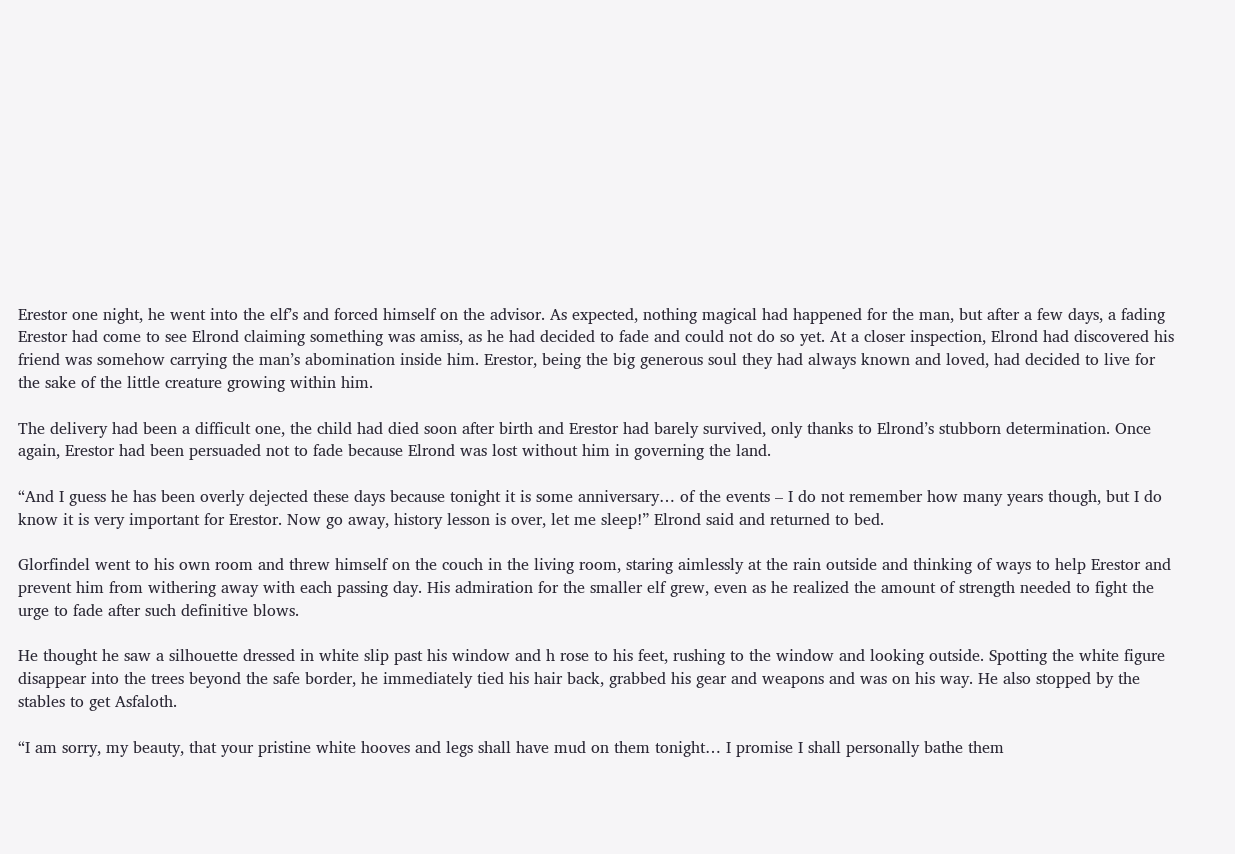Erestor one night, he went into the elf’s and forced himself on the advisor. As expected, nothing magical had happened for the man, but after a few days, a fading Erestor had come to see Elrond claiming something was amiss, as he had decided to fade and could not do so yet. At a closer inspection, Elrond had discovered his friend was somehow carrying the man’s abomination inside him. Erestor, being the big generous soul they had always known and loved, had decided to live for the sake of the little creature growing within him.

The delivery had been a difficult one, the child had died soon after birth and Erestor had barely survived, only thanks to Elrond’s stubborn determination. Once again, Erestor had been persuaded not to fade because Elrond was lost without him in governing the land.

“And I guess he has been overly dejected these days because tonight it is some anniversary… of the events – I do not remember how many years though, but I do know it is very important for Erestor. Now go away, history lesson is over, let me sleep!” Elrond said and returned to bed.

Glorfindel went to his own room and threw himself on the couch in the living room, staring aimlessly at the rain outside and thinking of ways to help Erestor and prevent him from withering away with each passing day. His admiration for the smaller elf grew, even as he realized the amount of strength needed to fight the urge to fade after such definitive blows.

He thought he saw a silhouette dressed in white slip past his window and h rose to his feet, rushing to the window and looking outside. Spotting the white figure disappear into the trees beyond the safe border, he immediately tied his hair back, grabbed his gear and weapons and was on his way. He also stopped by the stables to get Asfaloth.

“I am sorry, my beauty, that your pristine white hooves and legs shall have mud on them tonight… I promise I shall personally bathe them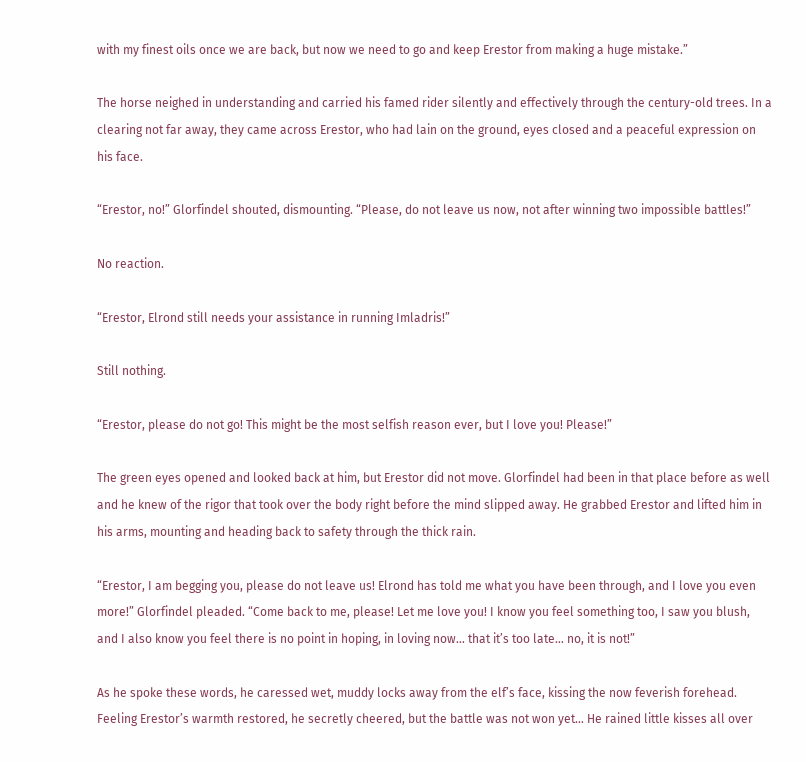with my finest oils once we are back, but now we need to go and keep Erestor from making a huge mistake.”

The horse neighed in understanding and carried his famed rider silently and effectively through the century-old trees. In a clearing not far away, they came across Erestor, who had lain on the ground, eyes closed and a peaceful expression on his face.

“Erestor, no!” Glorfindel shouted, dismounting. “Please, do not leave us now, not after winning two impossible battles!”

No reaction.

“Erestor, Elrond still needs your assistance in running Imladris!”

Still nothing.

“Erestor, please do not go! This might be the most selfish reason ever, but I love you! Please!”

The green eyes opened and looked back at him, but Erestor did not move. Glorfindel had been in that place before as well and he knew of the rigor that took over the body right before the mind slipped away. He grabbed Erestor and lifted him in his arms, mounting and heading back to safety through the thick rain.

“Erestor, I am begging you, please do not leave us! Elrond has told me what you have been through, and I love you even more!” Glorfindel pleaded. “Come back to me, please! Let me love you! I know you feel something too, I saw you blush, and I also know you feel there is no point in hoping, in loving now… that it’s too late… no, it is not!”

As he spoke these words, he caressed wet, muddy locks away from the elf’s face, kissing the now feverish forehead. Feeling Erestor’s warmth restored, he secretly cheered, but the battle was not won yet… He rained little kisses all over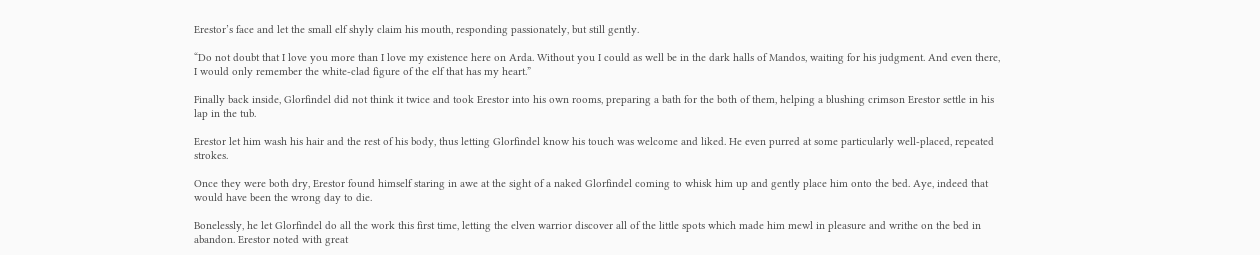Erestor’s face and let the small elf shyly claim his mouth, responding passionately, but still gently.

“Do not doubt that I love you more than I love my existence here on Arda. Without you I could as well be in the dark halls of Mandos, waiting for his judgment. And even there, I would only remember the white-clad figure of the elf that has my heart.”

Finally back inside, Glorfindel did not think it twice and took Erestor into his own rooms, preparing a bath for the both of them, helping a blushing crimson Erestor settle in his lap in the tub.

Erestor let him wash his hair and the rest of his body, thus letting Glorfindel know his touch was welcome and liked. He even purred at some particularly well-placed, repeated strokes.

Once they were both dry, Erestor found himself staring in awe at the sight of a naked Glorfindel coming to whisk him up and gently place him onto the bed. Aye, indeed that would have been the wrong day to die.

Bonelessly, he let Glorfindel do all the work this first time, letting the elven warrior discover all of the little spots which made him mewl in pleasure and writhe on the bed in abandon. Erestor noted with great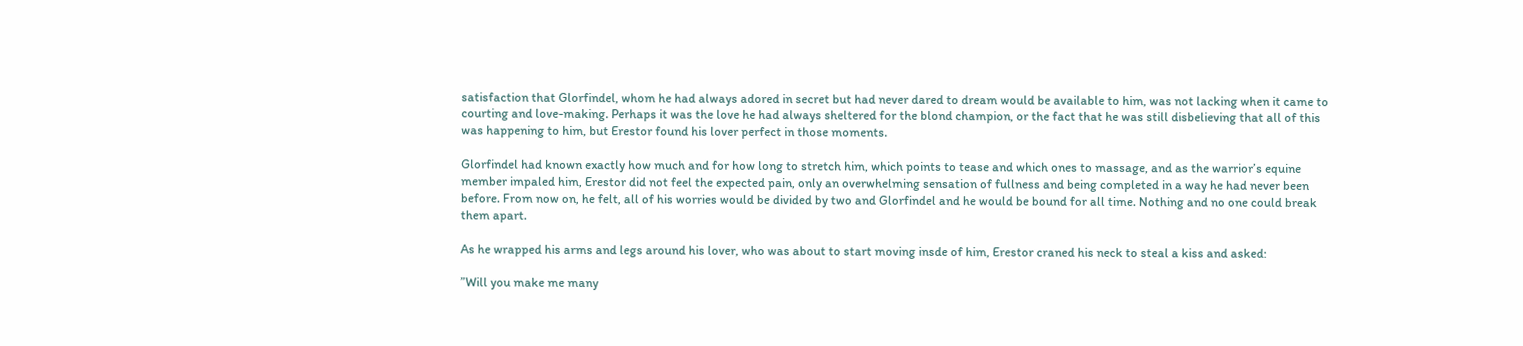satisfaction that Glorfindel, whom he had always adored in secret but had never dared to dream would be available to him, was not lacking when it came to courting and love-making. Perhaps it was the love he had always sheltered for the blond champion, or the fact that he was still disbelieving that all of this was happening to him, but Erestor found his lover perfect in those moments.

Glorfindel had known exactly how much and for how long to stretch him, which points to tease and which ones to massage, and as the warrior’s equine member impaled him, Erestor did not feel the expected pain, only an overwhelming sensation of fullness and being completed in a way he had never been before. From now on, he felt, all of his worries would be divided by two and Glorfindel and he would be bound for all time. Nothing and no one could break them apart.

As he wrapped his arms and legs around his lover, who was about to start moving insde of him, Erestor craned his neck to steal a kiss and asked:

”Will you make me many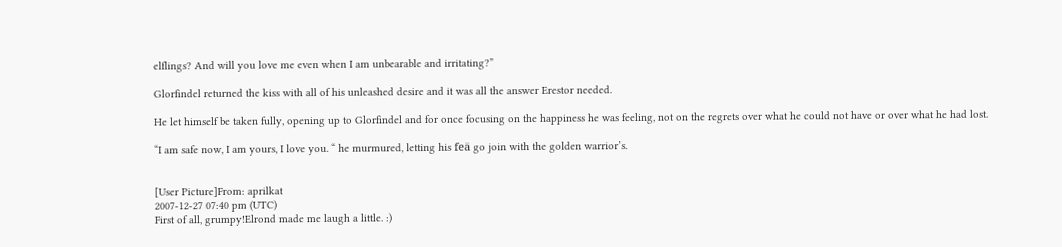elflings? And will you love me even when I am unbearable and irritating?”

Glorfindel returned the kiss with all of his unleashed desire and it was all the answer Erestor needed.

He let himself be taken fully, opening up to Glorfindel and for once focusing on the happiness he was feeling, not on the regrets over what he could not have or over what he had lost.

“I am safe now, I am yours, I love you. “ he murmured, letting his feä go join with the golden warrior’s.


[User Picture]From: aprilkat
2007-12-27 07:40 pm (UTC)
First of all, grumpy!Elrond made me laugh a little. :)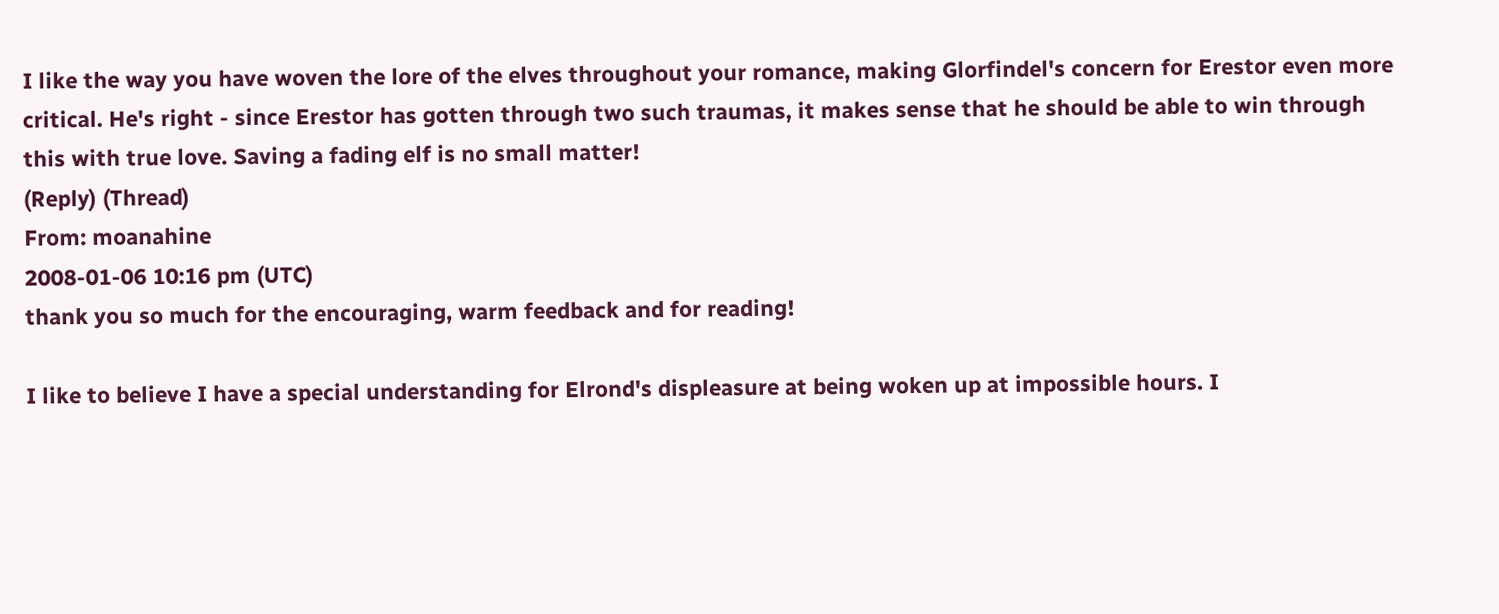I like the way you have woven the lore of the elves throughout your romance, making Glorfindel's concern for Erestor even more critical. He's right - since Erestor has gotten through two such traumas, it makes sense that he should be able to win through this with true love. Saving a fading elf is no small matter!
(Reply) (Thread)
From: moanahine
2008-01-06 10:16 pm (UTC)
thank you so much for the encouraging, warm feedback and for reading!

I like to believe I have a special understanding for Elrond's displeasure at being woken up at impossible hours. I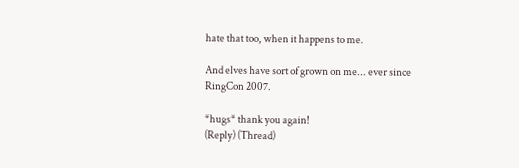hate that too, when it happens to me.

And elves have sort of grown on me... ever since RingCon 2007.

*hugs* thank you again!
(Reply) (Thread)